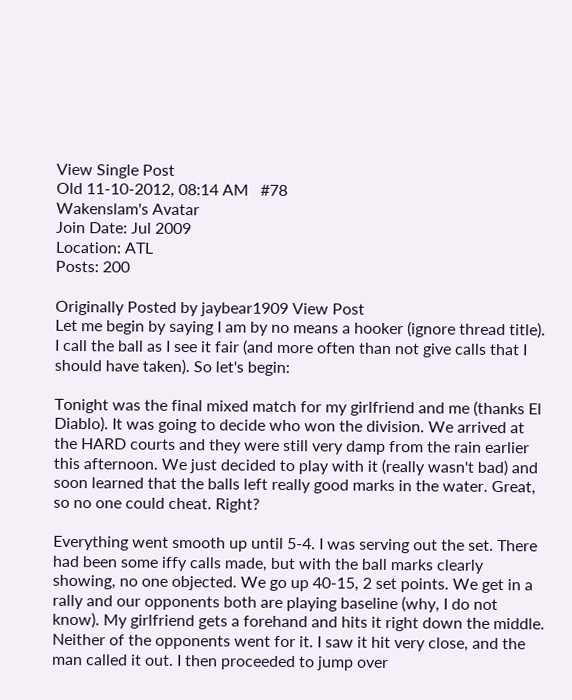View Single Post
Old 11-10-2012, 08:14 AM   #78
Wakenslam's Avatar
Join Date: Jul 2009
Location: ATL
Posts: 200

Originally Posted by jaybear1909 View Post
Let me begin by saying I am by no means a hooker (ignore thread title). I call the ball as I see it fair (and more often than not give calls that I should have taken). So let's begin:

Tonight was the final mixed match for my girlfriend and me (thanks El Diablo). It was going to decide who won the division. We arrived at the HARD courts and they were still very damp from the rain earlier this afternoon. We just decided to play with it (really wasn't bad) and soon learned that the balls left really good marks in the water. Great, so no one could cheat. Right?

Everything went smooth up until 5-4. I was serving out the set. There had been some iffy calls made, but with the ball marks clearly showing, no one objected. We go up 40-15, 2 set points. We get in a rally and our opponents both are playing baseline (why, I do not know). My girlfriend gets a forehand and hits it right down the middle. Neither of the opponents went for it. I saw it hit very close, and the man called it out. I then proceeded to jump over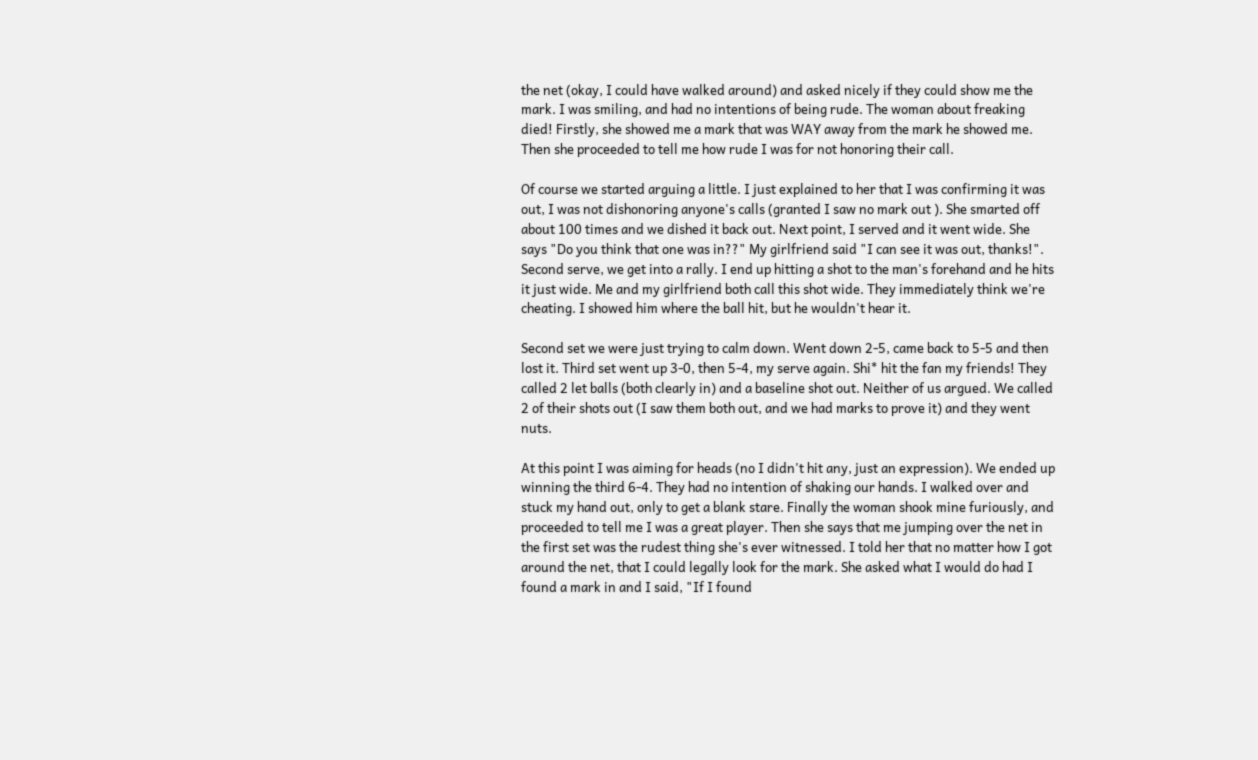the net (okay, I could have walked around) and asked nicely if they could show me the mark. I was smiling, and had no intentions of being rude. The woman about freaking died! Firstly, she showed me a mark that was WAY away from the mark he showed me. Then she proceeded to tell me how rude I was for not honoring their call.

Of course we started arguing a little. I just explained to her that I was confirming it was out, I was not dishonoring anyone's calls (granted I saw no mark out ). She smarted off about 100 times and we dished it back out. Next point, I served and it went wide. She says "Do you think that one was in??" My girlfriend said "I can see it was out, thanks!". Second serve, we get into a rally. I end up hitting a shot to the man's forehand and he hits it just wide. Me and my girlfriend both call this shot wide. They immediately think we're cheating. I showed him where the ball hit, but he wouldn't hear it.

Second set we were just trying to calm down. Went down 2-5, came back to 5-5 and then lost it. Third set went up 3-0, then 5-4, my serve again. Shi* hit the fan my friends! They called 2 let balls (both clearly in) and a baseline shot out. Neither of us argued. We called 2 of their shots out (I saw them both out, and we had marks to prove it) and they went nuts.

At this point I was aiming for heads (no I didn't hit any, just an expression). We ended up winning the third 6-4. They had no intention of shaking our hands. I walked over and stuck my hand out, only to get a blank stare. Finally the woman shook mine furiously, and proceeded to tell me I was a great player. Then she says that me jumping over the net in the first set was the rudest thing she's ever witnessed. I told her that no matter how I got around the net, that I could legally look for the mark. She asked what I would do had I found a mark in and I said, "If I found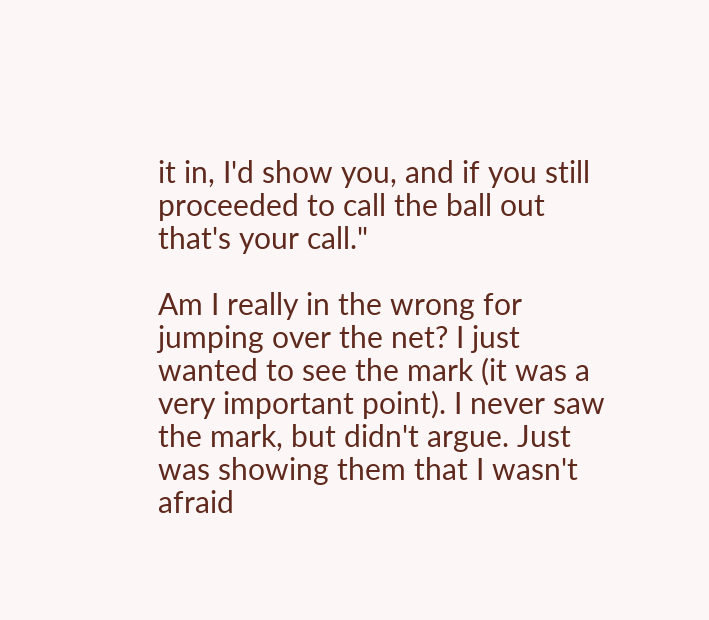it in, I'd show you, and if you still proceeded to call the ball out that's your call."

Am I really in the wrong for jumping over the net? I just wanted to see the mark (it was a very important point). I never saw the mark, but didn't argue. Just was showing them that I wasn't afraid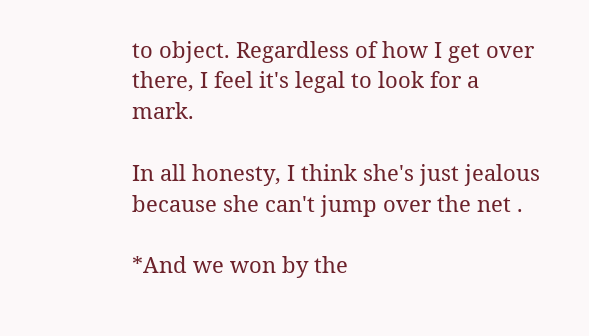to object. Regardless of how I get over there, I feel it's legal to look for a mark.

In all honesty, I think she's just jealous because she can't jump over the net .

*And we won by the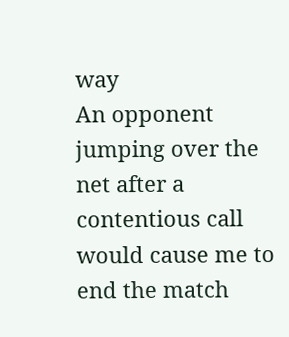way
An opponent jumping over the net after a contentious call would cause me to end the match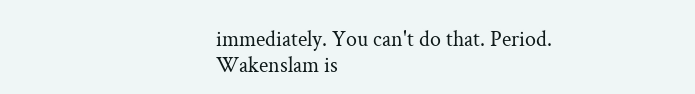immediately. You can't do that. Period.
Wakenslam is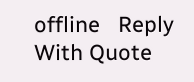offline   Reply With Quote